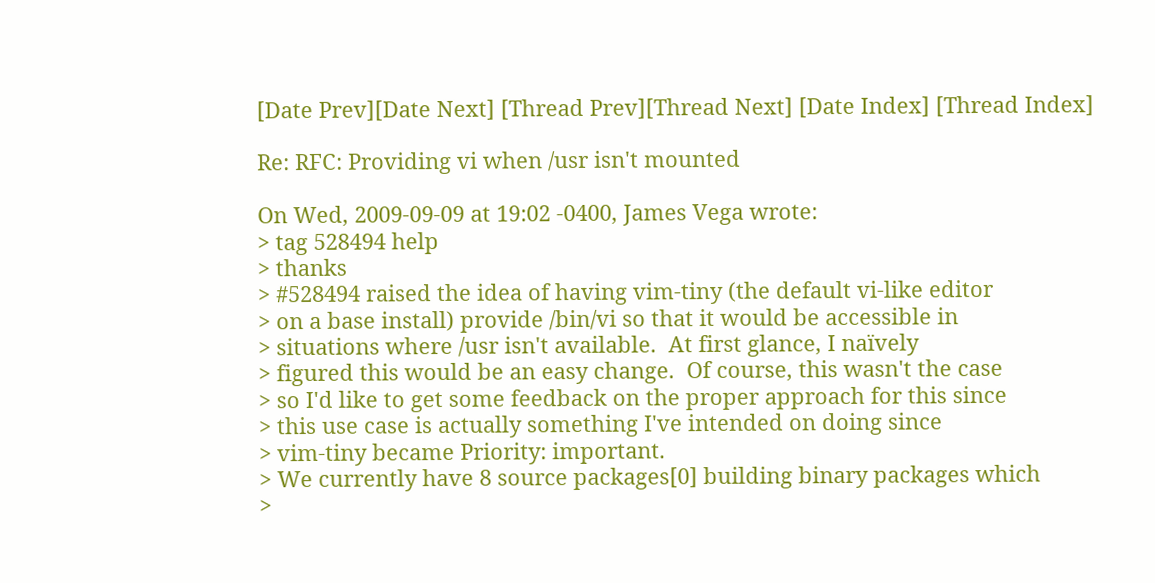[Date Prev][Date Next] [Thread Prev][Thread Next] [Date Index] [Thread Index]

Re: RFC: Providing vi when /usr isn't mounted

On Wed, 2009-09-09 at 19:02 -0400, James Vega wrote:
> tag 528494 help
> thanks
> #528494 raised the idea of having vim-tiny (the default vi-like editor
> on a base install) provide /bin/vi so that it would be accessible in
> situations where /usr isn't available.  At first glance, I naïvely
> figured this would be an easy change.  Of course, this wasn't the case
> so I'd like to get some feedback on the proper approach for this since
> this use case is actually something I've intended on doing since
> vim-tiny became Priority: important.
> We currently have 8 source packages[0] building binary packages which
>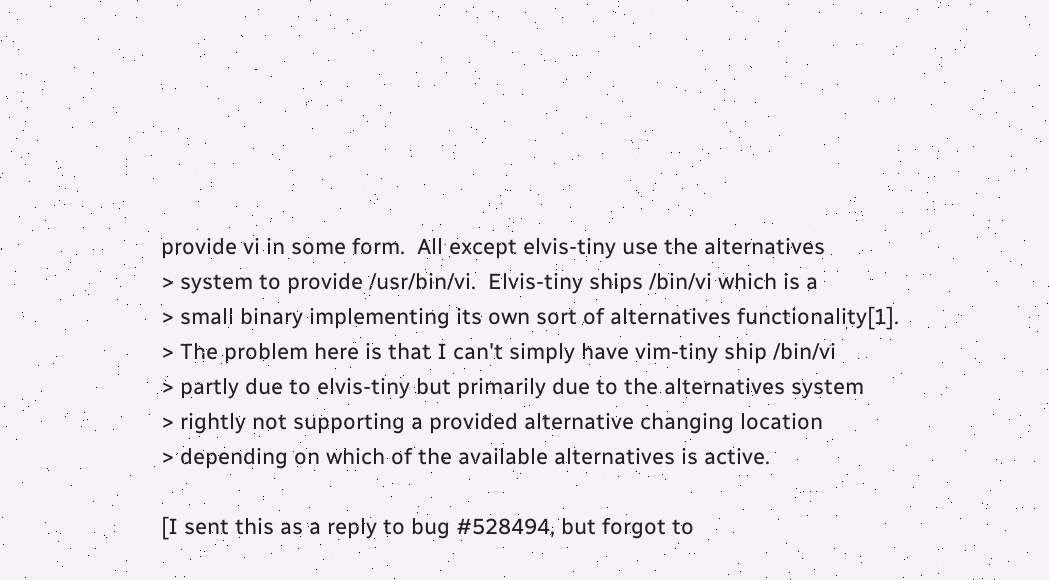provide vi in some form.  All except elvis-tiny use the alternatives
> system to provide /usr/bin/vi.  Elvis-tiny ships /bin/vi which is a
> small binary implementing its own sort of alternatives functionality[1].
> The problem here is that I can't simply have vim-tiny ship /bin/vi
> partly due to elvis-tiny but primarily due to the alternatives system
> rightly not supporting a provided alternative changing location
> depending on which of the available alternatives is active.

[I sent this as a reply to bug #528494, but forgot to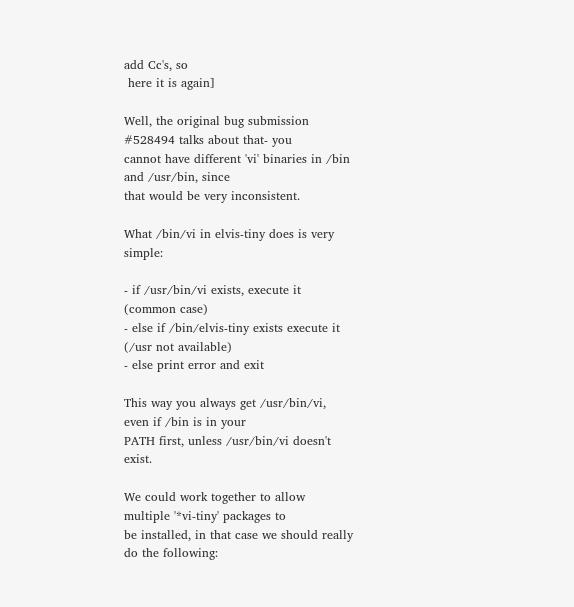add Cc's, so
 here it is again]

Well, the original bug submission #528494 talks about that- you
cannot have different 'vi' binaries in /bin and /usr/bin, since
that would be very inconsistent.

What /bin/vi in elvis-tiny does is very simple:

- if /usr/bin/vi exists, execute it (common case)
- else if /bin/elvis-tiny exists execute it (/usr not available)
- else print error and exit

This way you always get /usr/bin/vi, even if /bin is in your
PATH first, unless /usr/bin/vi doesn't exist.

We could work together to allow multiple '*vi-tiny' packages to
be installed, in that case we should really do the following: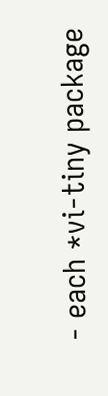- each *vi-tiny package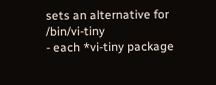sets an alternative for /bin/vi-tiny
- each *vi-tiny package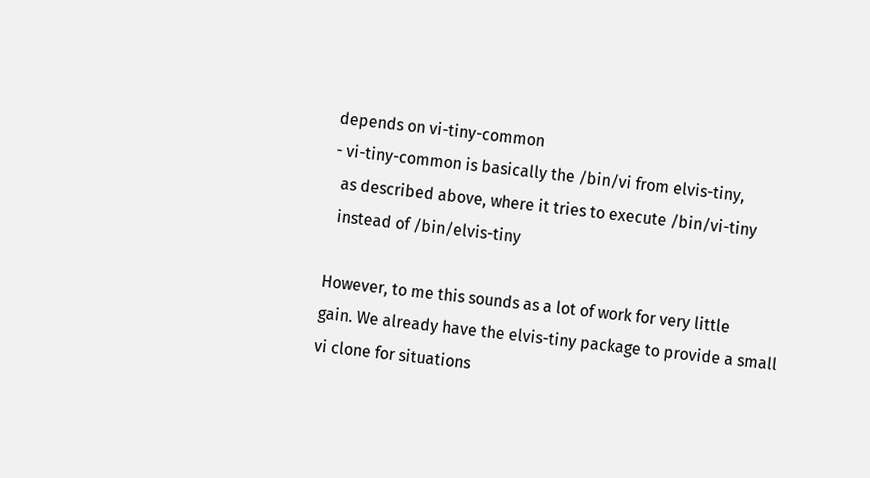depends on vi-tiny-common
- vi-tiny-common is basically the /bin/vi from elvis-tiny,
  as described above, where it tries to execute /bin/vi-tiny
  instead of /bin/elvis-tiny

However, to me this sounds as a lot of work for very little
gain. We already have the elvis-tiny package to provide a small
vi clone for situations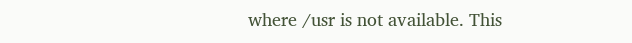where /usr is not available. This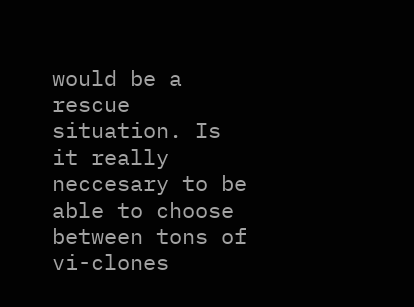would be a rescue situation. Is it really neccesary to be
able to choose between tons of vi-clones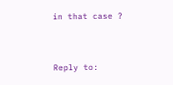in that case ?


Reply to: